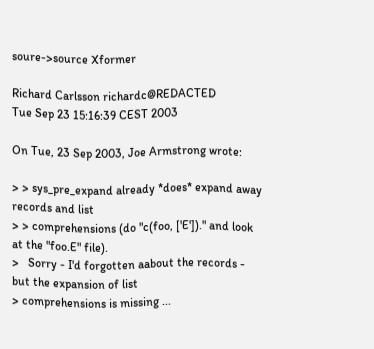soure->source Xformer

Richard Carlsson richardc@REDACTED
Tue Sep 23 15:16:39 CEST 2003

On Tue, 23 Sep 2003, Joe Armstrong wrote:

> > sys_pre_expand already *does* expand away records and list
> > comprehensions (do "c(foo, ['E'])." and look at the "foo.E" file).
>   Sorry - I'd forgotten aabout the records - but the expansion of list
> comprehensions is missing ...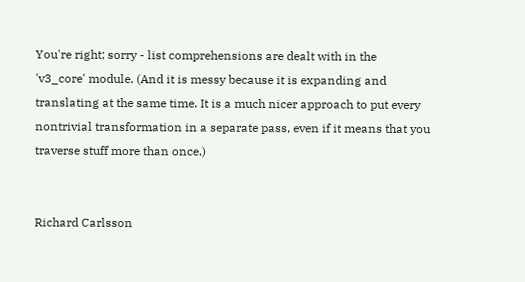You're right; sorry - list comprehensions are dealt with in the
'v3_core' module. (And it is messy because it is expanding and
translating at the same time. It is a much nicer approach to put every
nontrivial transformation in a separate pass, even if it means that you
traverse stuff more than once.)


Richard Carlsson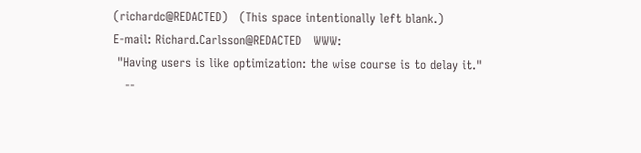(richardc@REDACTED)   (This space intentionally left blank.)
E-mail: Richard.Carlsson@REDACTED   WWW:
 "Having users is like optimization: the wise course is to delay it."
   --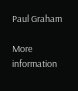Paul Graham

More information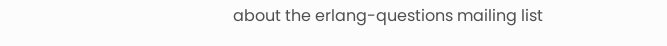about the erlang-questions mailing list